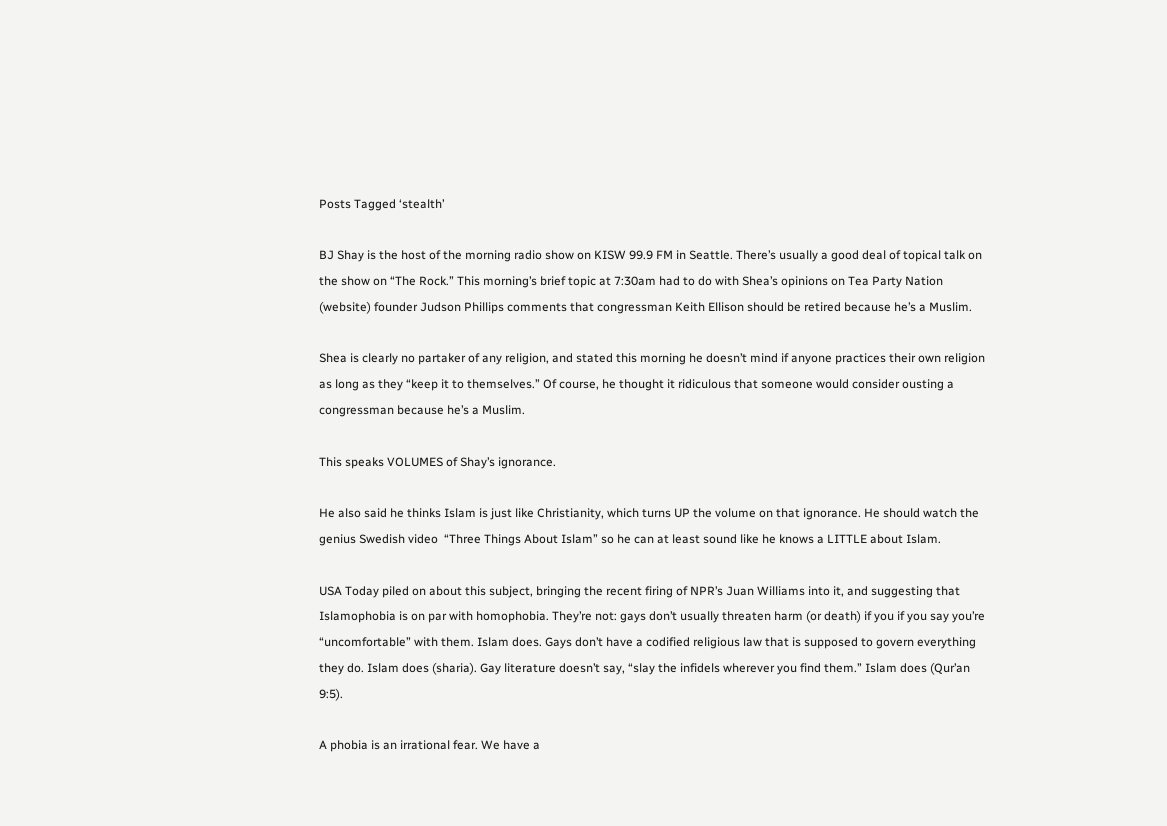Posts Tagged ‘stealth’

BJ Shay is the host of the morning radio show on KISW 99.9 FM in Seattle. There’s usually a good deal of topical talk on the show on “The Rock.” This morning’s brief topic at 7:30am had to do with Shea’s opinions on Tea Party Nation (website) founder Judson Phillips comments that congressman Keith Ellison should be retired because he’s a Muslim.

Shea is clearly no partaker of any religion, and stated this morning he doesn’t mind if anyone practices their own religion as long as they “keep it to themselves.” Of course, he thought it ridiculous that someone would consider ousting a congressman because he’s a Muslim.

This speaks VOLUMES of Shay’s ignorance.

He also said he thinks Islam is just like Christianity, which turns UP the volume on that ignorance. He should watch the genius Swedish video  “Three Things About Islam” so he can at least sound like he knows a LITTLE about Islam.

USA Today piled on about this subject, bringing the recent firing of NPR’s Juan Williams into it, and suggesting that Islamophobia is on par with homophobia. They’re not: gays don’t usually threaten harm (or death) if you if you say you’re “uncomfortable” with them. Islam does. Gays don’t have a codified religious law that is supposed to govern everything they do. Islam does (sharia). Gay literature doesn’t say, “slay the infidels wherever you find them.” Islam does (Qur’an 9:5).

A phobia is an irrational fear. We have a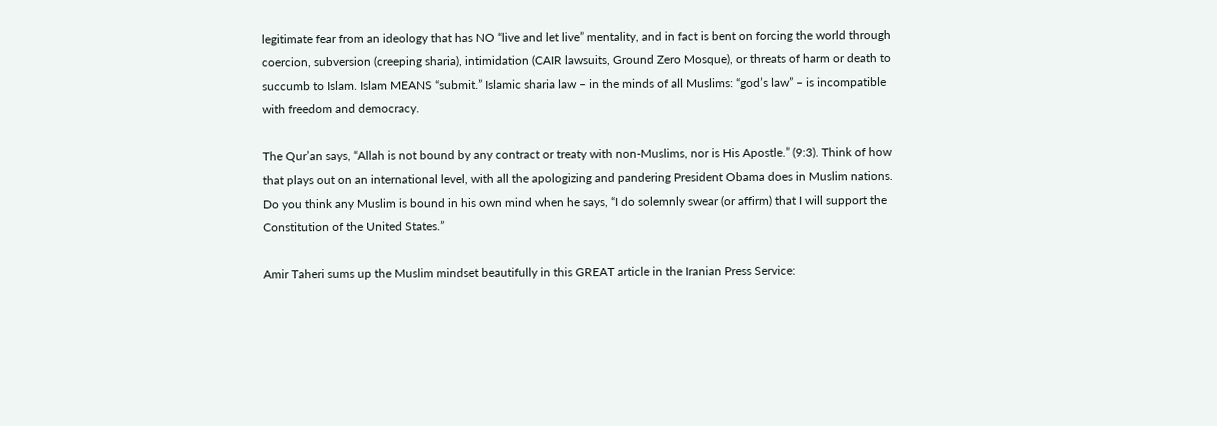legitimate fear from an ideology that has NO “live and let live” mentality, and in fact is bent on forcing the world through coercion, subversion (creeping sharia), intimidation (CAIR lawsuits, Ground Zero Mosque), or threats of harm or death to succumb to Islam. Islam MEANS “submit.” Islamic sharia law – in the minds of all Muslims: “god’s law” – is incompatible with freedom and democracy.

The Qur’an says, “Allah is not bound by any contract or treaty with non-Muslims, nor is His Apostle.” (9:3). Think of how that plays out on an international level, with all the apologizing and pandering President Obama does in Muslim nations. Do you think any Muslim is bound in his own mind when he says, “I do solemnly swear (or affirm) that I will support the Constitution of the United States.”

Amir Taheri sums up the Muslim mindset beautifully in this GREAT article in the Iranian Press Service: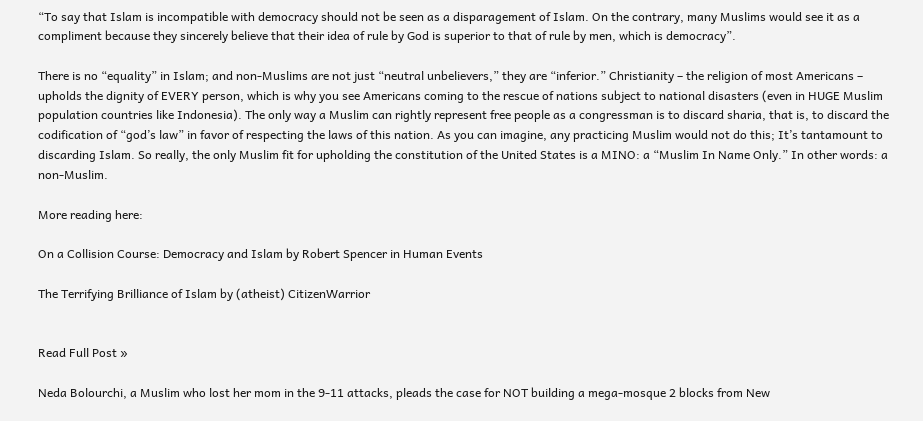“To say that Islam is incompatible with democracy should not be seen as a disparagement of Islam. On the contrary, many Muslims would see it as a compliment because they sincerely believe that their idea of rule by God is superior to that of rule by men, which is democracy”.

There is no “equality” in Islam; and non-Muslims are not just “neutral unbelievers,” they are “inferior.” Christianity – the religion of most Americans – upholds the dignity of EVERY person, which is why you see Americans coming to the rescue of nations subject to national disasters (even in HUGE Muslim population countries like Indonesia). The only way a Muslim can rightly represent free people as a congressman is to discard sharia, that is, to discard the codification of “god’s law” in favor of respecting the laws of this nation. As you can imagine, any practicing Muslim would not do this; It’s tantamount to discarding Islam. So really, the only Muslim fit for upholding the constitution of the United States is a MINO: a “Muslim In Name Only.” In other words: a non-Muslim.

More reading here:

On a Collision Course: Democracy and Islam by Robert Spencer in Human Events

The Terrifying Brilliance of Islam by (atheist) CitizenWarrior


Read Full Post »

Neda Bolourchi, a Muslim who lost her mom in the 9-11 attacks, pleads the case for NOT building a mega-mosque 2 blocks from New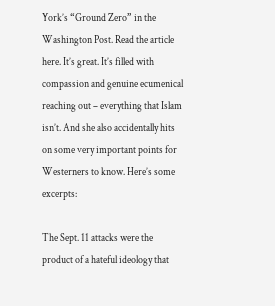York’s “Ground Zero” in the Washington Post. Read the article here. It’s great. It’s filled with compassion and genuine ecumenical reaching out – everything that Islam isn’t. And she also accidentally hits on some very important points for Westerners to know. Here’s some excerpts:

The Sept. 11 attacks were the product of a hateful ideology that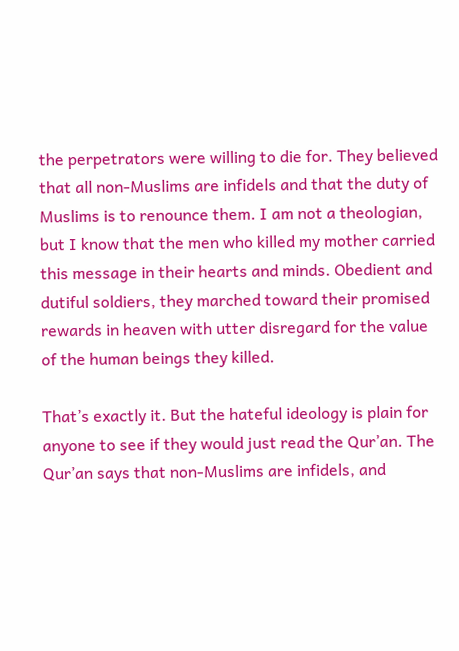the perpetrators were willing to die for. They believed that all non-Muslims are infidels and that the duty of Muslims is to renounce them. I am not a theologian, but I know that the men who killed my mother carried this message in their hearts and minds. Obedient and dutiful soldiers, they marched toward their promised rewards in heaven with utter disregard for the value of the human beings they killed.

That’s exactly it. But the hateful ideology is plain for anyone to see if they would just read the Qur’an. The Qur’an says that non-Muslims are infidels, and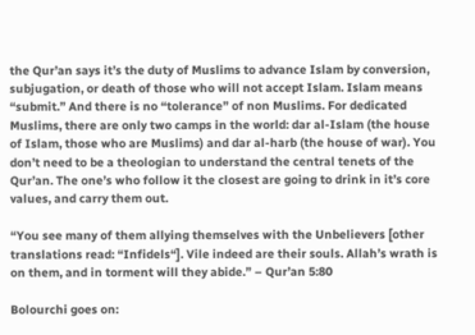the Qur’an says it’s the duty of Muslims to advance Islam by conversion, subjugation, or death of those who will not accept Islam. Islam means “submit.” And there is no “tolerance” of non Muslims. For dedicated Muslims, there are only two camps in the world: dar al-Islam (the house of Islam, those who are Muslims) and dar al-harb (the house of war). You don’t need to be a theologian to understand the central tenets of the Qur’an. The one’s who follow it the closest are going to drink in it’s core values, and carry them out.

“You see many of them allying themselves with the Unbelievers [other translations read: “Infidels“]. Vile indeed are their souls. Allah’s wrath is on them, and in torment will they abide.” – Qur’an 5:80

Bolourchi goes on: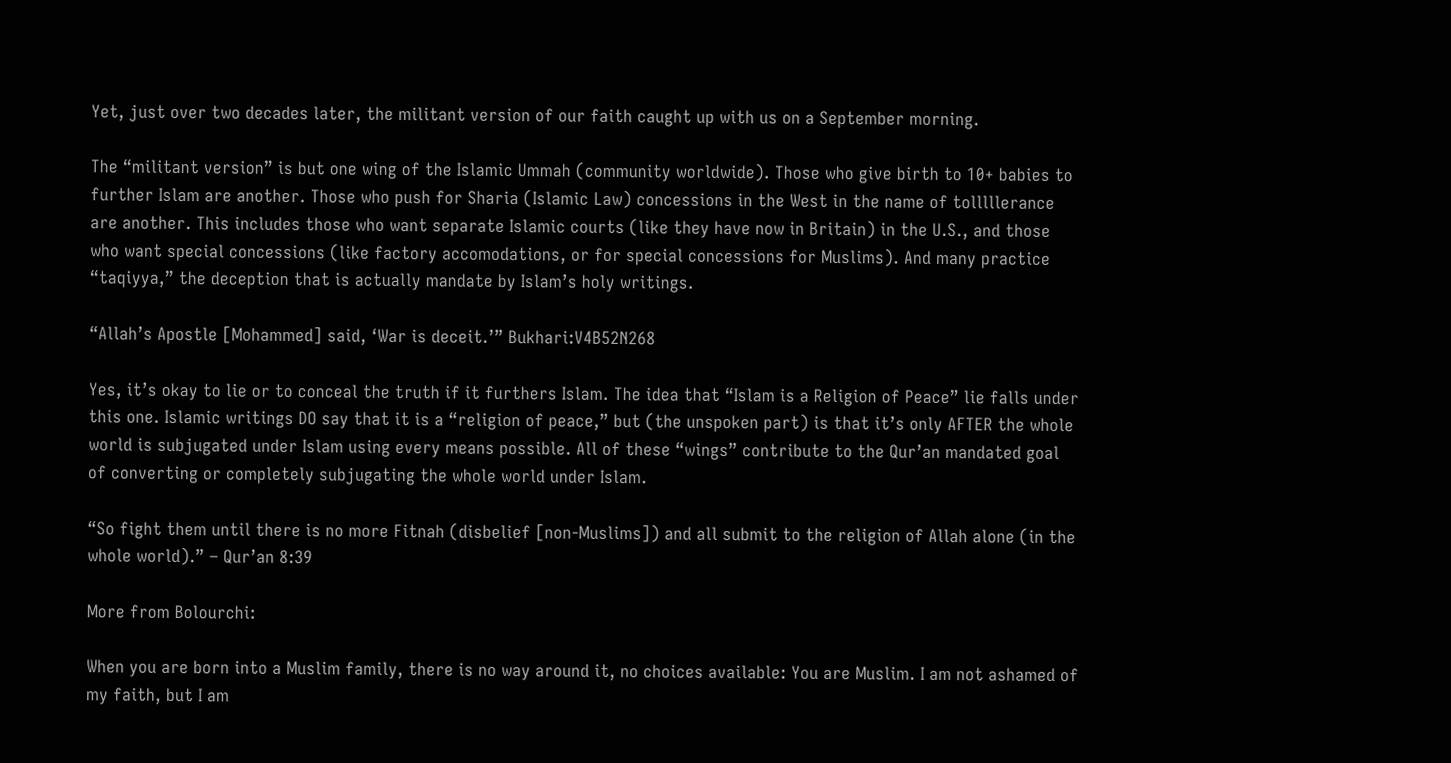Yet, just over two decades later, the militant version of our faith caught up with us on a September morning.

The “militant version” is but one wing of the Islamic Ummah (community worldwide). Those who give birth to 10+ babies to further Islam are another. Those who push for Sharia (Islamic Law) concessions in the West in the name of tolllllerance are another. This includes those who want separate Islamic courts (like they have now in Britain) in the U.S., and those who want special concessions (like factory accomodations, or for special concessions for Muslims). And many practice “taqiyya,” the deception that is actually mandate by Islam’s holy writings.

“Allah’s Apostle [Mohammed] said, ‘War is deceit.’” Bukhari:V4B52N268

Yes, it’s okay to lie or to conceal the truth if it furthers Islam. The idea that “Islam is a Religion of Peace” lie falls under this one. Islamic writings DO say that it is a “religion of peace,” but (the unspoken part) is that it’s only AFTER the whole world is subjugated under Islam using every means possible. All of these “wings” contribute to the Qur’an mandated goal of converting or completely subjugating the whole world under Islam.

“So fight them until there is no more Fitnah (disbelief [non-Muslims]) and all submit to the religion of Allah alone (in the whole world).” – Qur’an 8:39

More from Bolourchi:

When you are born into a Muslim family, there is no way around it, no choices available: You are Muslim. I am not ashamed of my faith, but I am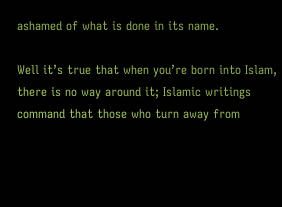ashamed of what is done in its name.

Well it’s true that when you’re born into Islam, there is no way around it; Islamic writings command that those who turn away from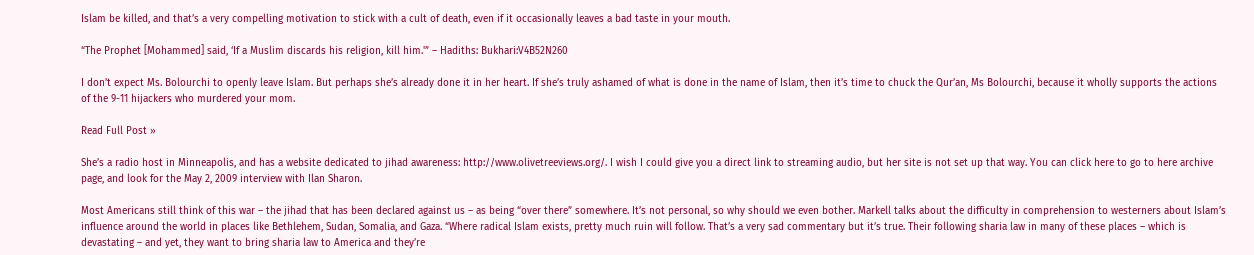Islam be killed, and that’s a very compelling motivation to stick with a cult of death, even if it occasionally leaves a bad taste in your mouth.

“The Prophet [Mohammed] said, ‘If a Muslim discards his religion, kill him.'” – Hadiths: Bukhari:V4B52N260

I don’t expect Ms. Bolourchi to openly leave Islam. But perhaps she’s already done it in her heart. If she’s truly ashamed of what is done in the name of Islam, then it’s time to chuck the Qur’an, Ms Bolourchi, because it wholly supports the actions of the 9-11 hijackers who murdered your mom.

Read Full Post »

She’s a radio host in Minneapolis, and has a website dedicated to jihad awareness: http://www.olivetreeviews.org/. I wish I could give you a direct link to streaming audio, but her site is not set up that way. You can click here to go to here archive page, and look for the May 2, 2009 interview with Ilan Sharon.

Most Americans still think of this war – the jihad that has been declared against us – as being “over there” somewhere. It’s not personal, so why should we even bother. Markell talks about the difficulty in comprehension to westerners about Islam’s influence around the world in places like Bethlehem, Sudan, Somalia, and Gaza. “Where radical Islam exists, pretty much ruin will follow. That’s a very sad commentary but it’s true. Their following sharia law in many of these places – which is devastating – and yet, they want to bring sharia law to America and they’re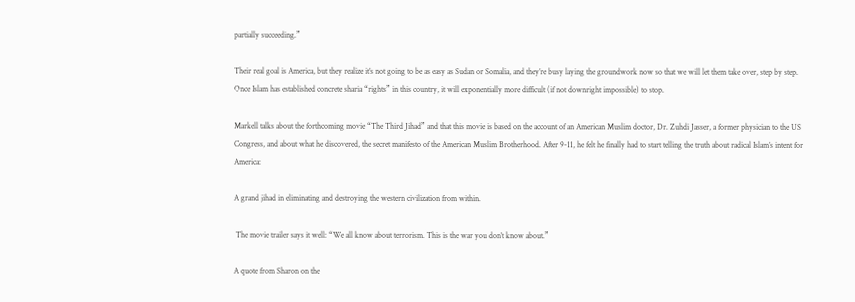partially succeeding.”

Their real goal is America, but they realize it’s not going to be as easy as Sudan or Somalia, and they’re busy laying the groundwork now so that we will let them take over, step by step. Once Islam has established concrete sharia “rights” in this country, it will exponentially more difficult (if not downright impossible) to stop.

Markell talks about the forthcoming movie “The Third Jihad” and that this movie is based on the account of an American Muslim doctor, Dr. Zuhdi Jasser, a former physician to the US Congress, and about what he discovered, the secret manifesto of the American Muslim Brotherhood. After 9-11, he felt he finally had to start telling the truth about radical Islam’s intent for America:

A grand jihad in eliminating and destroying the western civilization from within.

 The movie trailer says it well: “We all know about terrorism. This is the war you don’t know about.”

A quote from Sharon on the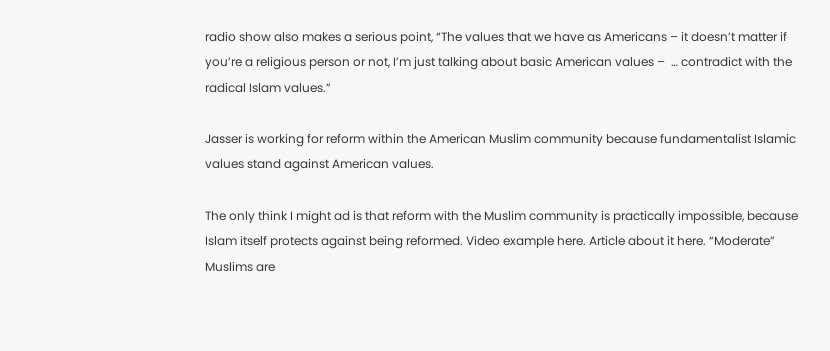radio show also makes a serious point, “The values that we have as Americans – it doesn’t matter if you’re a religious person or not, I’m just talking about basic American values –  … contradict with the radical Islam values.”

Jasser is working for reform within the American Muslim community because fundamentalist Islamic values stand against American values.

The only think I might ad is that reform with the Muslim community is practically impossible, because Islam itself protects against being reformed. Video example here. Article about it here. “Moderate” Muslims are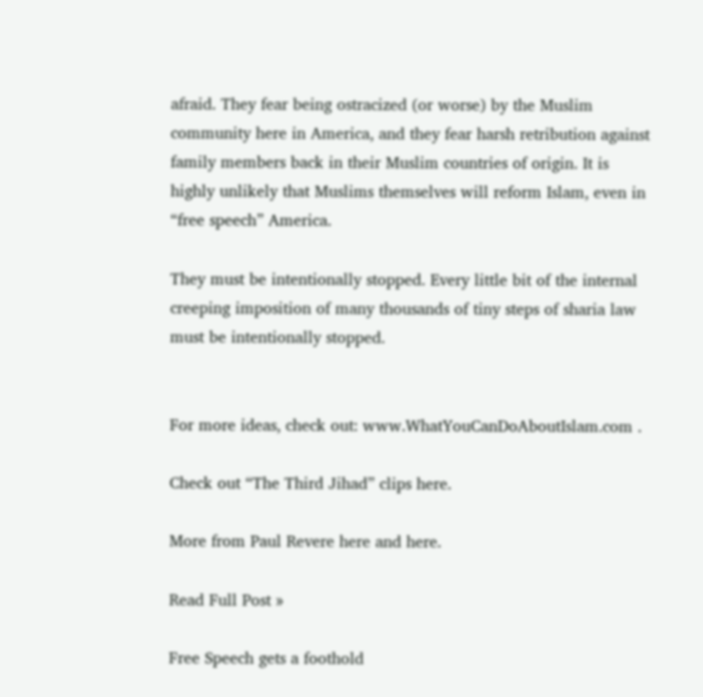afraid. They fear being ostracized (or worse) by the Muslim community here in America, and they fear harsh retribution against family members back in their Muslim countries of origin. It is highly unlikely that Muslims themselves will reform Islam, even in “free speech” America.

They must be intentionally stopped. Every little bit of the internal creeping imposition of many thousands of tiny steps of sharia law must be intentionally stopped.


For more ideas, check out: www.WhatYouCanDoAboutIslam.com .

Check out “The Third Jihad” clips here.

More from Paul Revere here and here.

Read Full Post »

Free Speech gets a foothold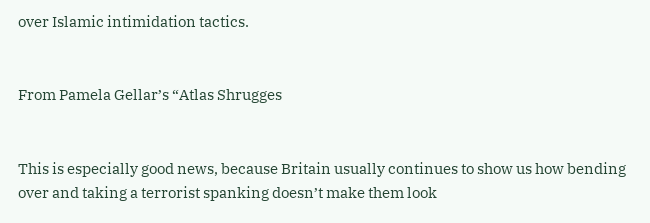over Islamic intimidation tactics.


From Pamela Gellar’s “Atlas Shrugges


This is especially good news, because Britain usually continues to show us how bending over and taking a terrorist spanking doesn’t make them look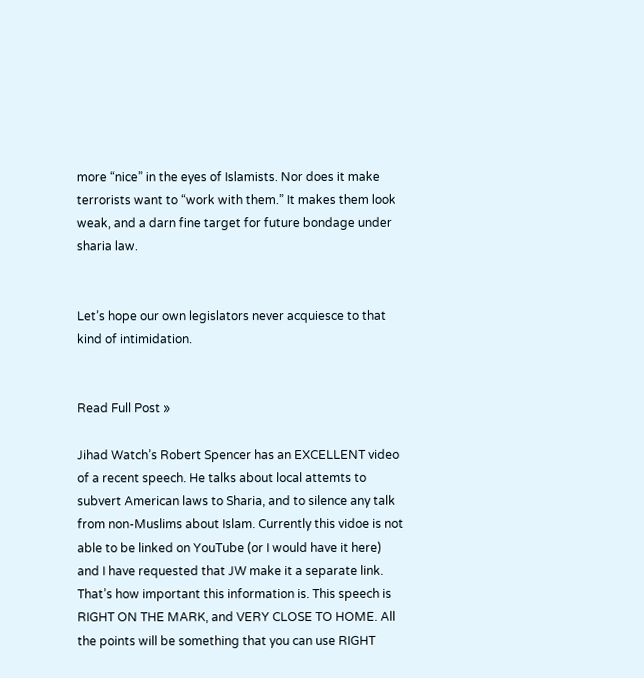more “nice” in the eyes of Islamists. Nor does it make terrorists want to “work with them.” It makes them look weak, and a darn fine target for future bondage under sharia law.


Let’s hope our own legislators never acquiesce to that kind of intimidation.


Read Full Post »

Jihad Watch’s Robert Spencer has an EXCELLENT video of a recent speech. He talks about local attemts to subvert American laws to Sharia, and to silence any talk from non-Muslims about Islam. Currently this vidoe is not able to be linked on YouTube (or I would have it here) and I have requested that JW make it a separate link.
That’s how important this information is. This speech is RIGHT ON THE MARK, and VERY CLOSE TO HOME. All the points will be something that you can use RIGHT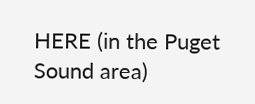HERE (in the Puget Sound area)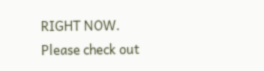RIGHT NOW.
Please check out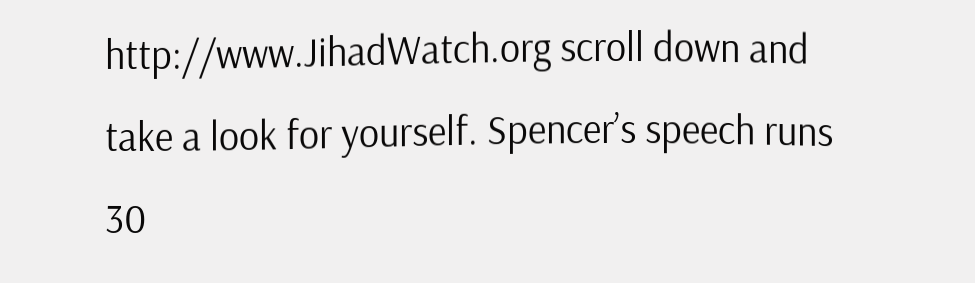http://www.JihadWatch.org scroll down and take a look for yourself. Spencer’s speech runs 30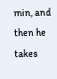min, and then he takes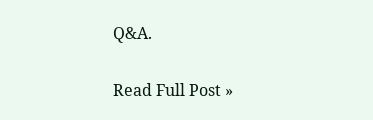Q&A.

Read Full Post »